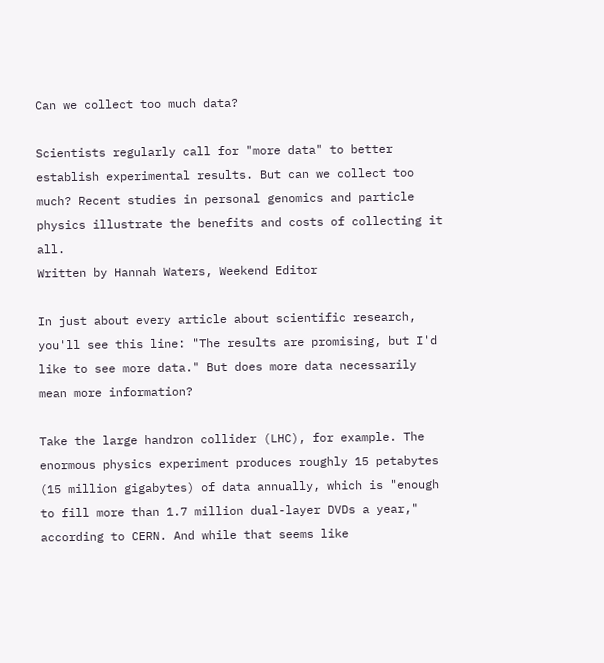Can we collect too much data?

Scientists regularly call for "more data" to better establish experimental results. But can we collect too much? Recent studies in personal genomics and particle physics illustrate the benefits and costs of collecting it all.
Written by Hannah Waters, Weekend Editor

In just about every article about scientific research, you'll see this line: "The results are promising, but I'd like to see more data." But does more data necessarily mean more information?

Take the large handron collider (LHC), for example. The enormous physics experiment produces roughly 15 petabytes (15 million gigabytes) of data annually, which is "enough to fill more than 1.7 million dual-layer DVDs a year," according to CERN. And while that seems like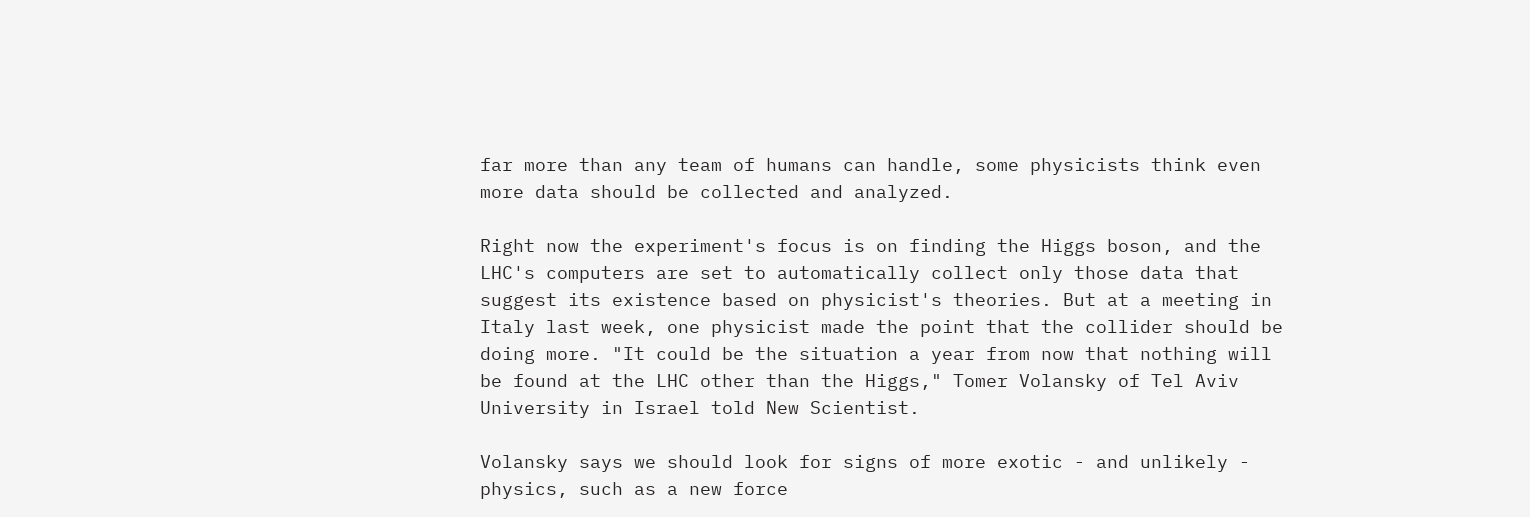far more than any team of humans can handle, some physicists think even more data should be collected and analyzed.

Right now the experiment's focus is on finding the Higgs boson, and the LHC's computers are set to automatically collect only those data that suggest its existence based on physicist's theories. But at a meeting in Italy last week, one physicist made the point that the collider should be doing more. "It could be the situation a year from now that nothing will be found at the LHC other than the Higgs," Tomer Volansky of Tel Aviv University in Israel told New Scientist.

Volansky says we should look for signs of more exotic - and unlikely - physics, such as a new force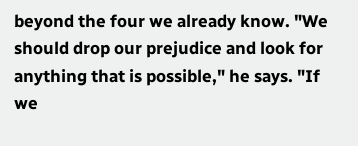beyond the four we already know. "We should drop our prejudice and look for anything that is possible," he says. "If we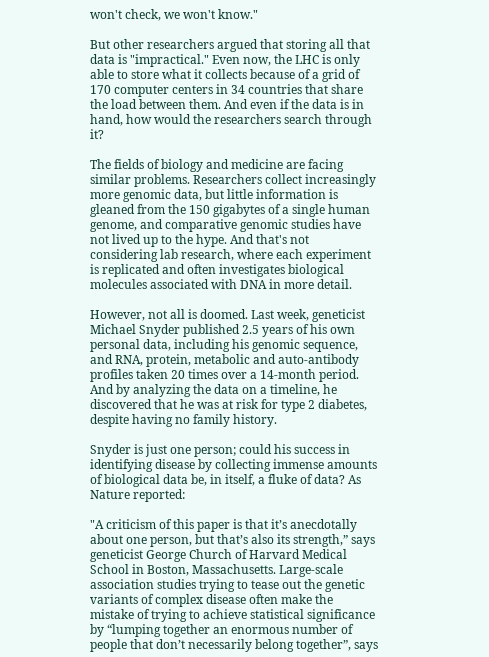won't check, we won't know."

But other researchers argued that storing all that data is "impractical." Even now, the LHC is only able to store what it collects because of a grid of 170 computer centers in 34 countries that share the load between them. And even if the data is in hand, how would the researchers search through it?

The fields of biology and medicine are facing similar problems. Researchers collect increasingly more genomic data, but little information is gleaned from the 150 gigabytes of a single human genome, and comparative genomic studies have not lived up to the hype. And that's not considering lab research, where each experiment is replicated and often investigates biological molecules associated with DNA in more detail.

However, not all is doomed. Last week, geneticist Michael Snyder published 2.5 years of his own personal data, including his genomic sequence, and RNA, protein, metabolic and auto-antibody profiles taken 20 times over a 14-month period. And by analyzing the data on a timeline, he discovered that he was at risk for type 2 diabetes, despite having no family history.

Snyder is just one person; could his success in identifying disease by collecting immense amounts of biological data be, in itself, a fluke of data? As Nature reported:

"A criticism of this paper is that it’s anecdotally about one person, but that’s also its strength,” says geneticist George Church of Harvard Medical School in Boston, Massachusetts. Large-scale association studies trying to tease out the genetic variants of complex disease often make the mistake of trying to achieve statistical significance by “lumping together an enormous number of people that don’t necessarily belong together”, says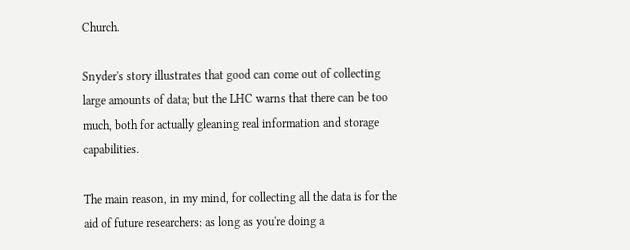Church.

Snyder's story illustrates that good can come out of collecting large amounts of data; but the LHC warns that there can be too much, both for actually gleaning real information and storage capabilities.

The main reason, in my mind, for collecting all the data is for the aid of future researchers: as long as you're doing a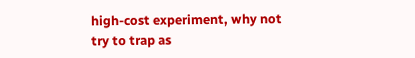high-cost experiment, why not try to trap as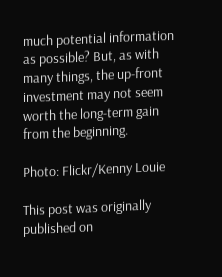much potential information as possible? But, as with many things, the up-front investment may not seem worth the long-term gain from the beginning.

Photo: Flickr/Kenny Louie

This post was originally published on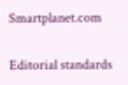Smartplanet.com

Editorial standards